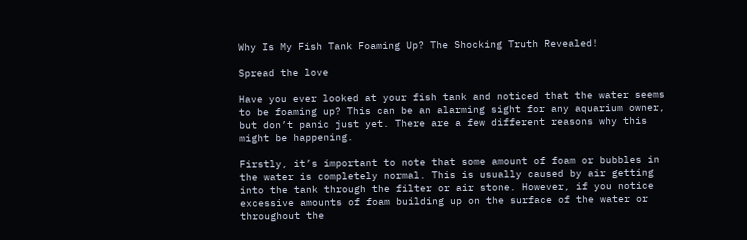Why Is My Fish Tank Foaming Up? The Shocking Truth Revealed!

Spread the love

Have you ever looked at your fish tank and noticed that the water seems to be foaming up? This can be an alarming sight for any aquarium owner, but don’t panic just yet. There are a few different reasons why this might be happening.

Firstly, it’s important to note that some amount of foam or bubbles in the water is completely normal. This is usually caused by air getting into the tank through the filter or air stone. However, if you notice excessive amounts of foam building up on the surface of the water or throughout the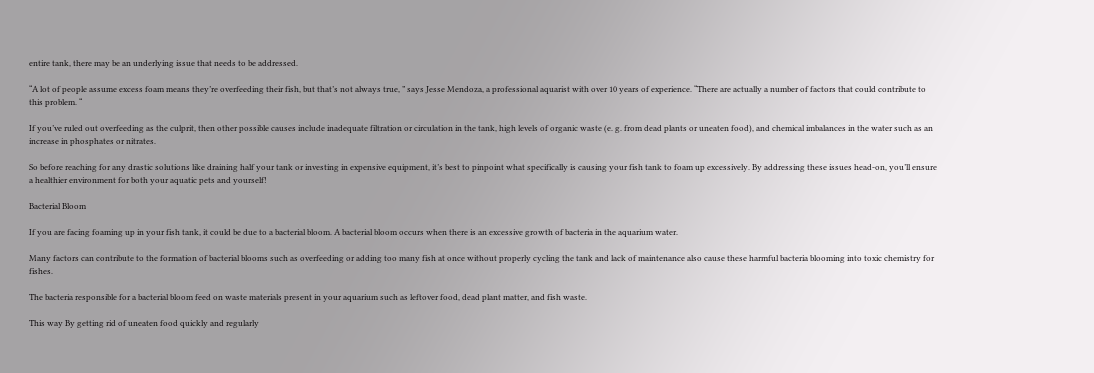entire tank, there may be an underlying issue that needs to be addressed.

“A lot of people assume excess foam means they’re overfeeding their fish, but that’s not always true, ” says Jesse Mendoza, a professional aquarist with over 10 years of experience. “There are actually a number of factors that could contribute to this problem. “

If you’ve ruled out overfeeding as the culprit, then other possible causes include inadequate filtration or circulation in the tank, high levels of organic waste (e. g. from dead plants or uneaten food), and chemical imbalances in the water such as an increase in phosphates or nitrates.

So before reaching for any drastic solutions like draining half your tank or investing in expensive equipment, it’s best to pinpoint what specifically is causing your fish tank to foam up excessively. By addressing these issues head-on, you’ll ensure a healthier environment for both your aquatic pets and yourself!

Bacterial Bloom

If you are facing foaming up in your fish tank, it could be due to a bacterial bloom. A bacterial bloom occurs when there is an excessive growth of bacteria in the aquarium water.

Many factors can contribute to the formation of bacterial blooms such as overfeeding or adding too many fish at once without properly cycling the tank and lack of maintenance also cause these harmful bacteria blooming into toxic chemistry for fishes.

The bacteria responsible for a bacterial bloom feed on waste materials present in your aquarium such as leftover food, dead plant matter, and fish waste.

This way By getting rid of uneaten food quickly and regularly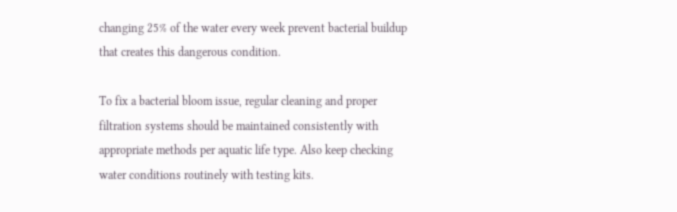changing 25% of the water every week prevent bacterial buildup that creates this dangerous condition.

To fix a bacterial bloom issue, regular cleaning and proper filtration systems should be maintained consistently with appropriate methods per aquatic life type. Also keep checking water conditions routinely with testing kits.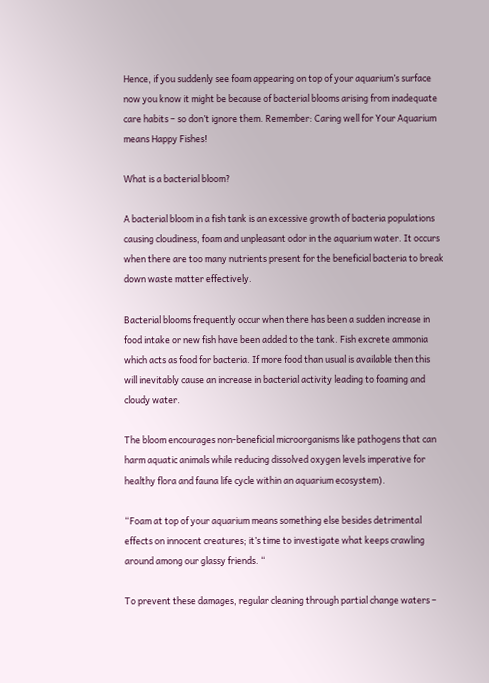Hence, if you suddenly see foam appearing on top of your aquarium’s surface now you know it might be because of bacterial blooms arising from inadequate care habits – so don’t ignore them. Remember: Caring well for Your Aquarium means Happy Fishes!

What is a bacterial bloom?

A bacterial bloom in a fish tank is an excessive growth of bacteria populations causing cloudiness, foam and unpleasant odor in the aquarium water. It occurs when there are too many nutrients present for the beneficial bacteria to break down waste matter effectively.

Bacterial blooms frequently occur when there has been a sudden increase in food intake or new fish have been added to the tank. Fish excrete ammonia which acts as food for bacteria. If more food than usual is available then this will inevitably cause an increase in bacterial activity leading to foaming and cloudy water.

The bloom encourages non-beneficial microorganisms like pathogens that can harm aquatic animals while reducing dissolved oxygen levels imperative for healthy flora and fauna life cycle within an aquarium ecosystem).

“Foam at top of your aquarium means something else besides detrimental effects on innocent creatures; it’s time to investigate what keeps crawling around among our glassy friends. “

To prevent these damages, regular cleaning through partial change waters –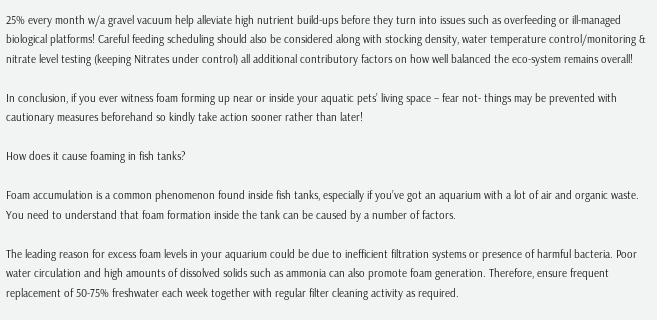25% every month w/a gravel vacuum help alleviate high nutrient build-ups before they turn into issues such as overfeeding or ill-managed biological platforms! Careful feeding scheduling should also be considered along with stocking density, water temperature control/monitoring & nitrate level testing (keeping Nitrates under control) all additional contributory factors on how well balanced the eco-system remains overall!

In conclusion, if you ever witness foam forming up near or inside your aquatic pets’ living space – fear not- things may be prevented with cautionary measures beforehand so kindly take action sooner rather than later!

How does it cause foaming in fish tanks?

Foam accumulation is a common phenomenon found inside fish tanks, especially if you’ve got an aquarium with a lot of air and organic waste. You need to understand that foam formation inside the tank can be caused by a number of factors.

The leading reason for excess foam levels in your aquarium could be due to inefficient filtration systems or presence of harmful bacteria. Poor water circulation and high amounts of dissolved solids such as ammonia can also promote foam generation. Therefore, ensure frequent replacement of 50-75% freshwater each week together with regular filter cleaning activity as required.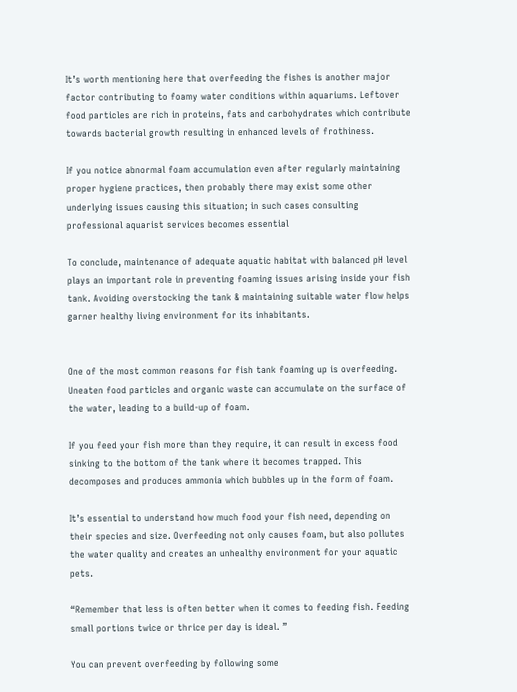It’s worth mentioning here that overfeeding the fishes is another major factor contributing to foamy water conditions within aquariums. Leftover food particles are rich in proteins, fats and carbohydrates which contribute towards bacterial growth resulting in enhanced levels of frothiness.

If you notice abnormal foam accumulation even after regularly maintaining proper hygiene practices, then probably there may exist some other underlying issues causing this situation; in such cases consulting professional aquarist services becomes essential

To conclude, maintenance of adequate aquatic habitat with balanced pH level plays an important role in preventing foaming issues arising inside your fish tank. Avoiding overstocking the tank & maintaining suitable water flow helps garner healthy living environment for its inhabitants.


One of the most common reasons for fish tank foaming up is overfeeding. Uneaten food particles and organic waste can accumulate on the surface of the water, leading to a build-up of foam.

If you feed your fish more than they require, it can result in excess food sinking to the bottom of the tank where it becomes trapped. This decomposes and produces ammonia which bubbles up in the form of foam.

It’s essential to understand how much food your fish need, depending on their species and size. Overfeeding not only causes foam, but also pollutes the water quality and creates an unhealthy environment for your aquatic pets.

“Remember that less is often better when it comes to feeding fish. Feeding small portions twice or thrice per day is ideal. ”

You can prevent overfeeding by following some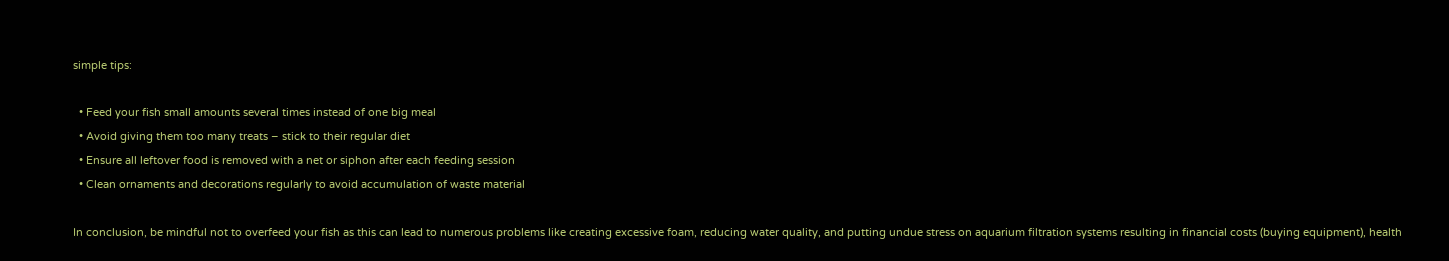simple tips:

  • Feed your fish small amounts several times instead of one big meal
  • Avoid giving them too many treats – stick to their regular diet
  • Ensure all leftover food is removed with a net or siphon after each feeding session
  • Clean ornaments and decorations regularly to avoid accumulation of waste material

In conclusion, be mindful not to overfeed your fish as this can lead to numerous problems like creating excessive foam, reducing water quality, and putting undue stress on aquarium filtration systems resulting in financial costs (buying equipment), health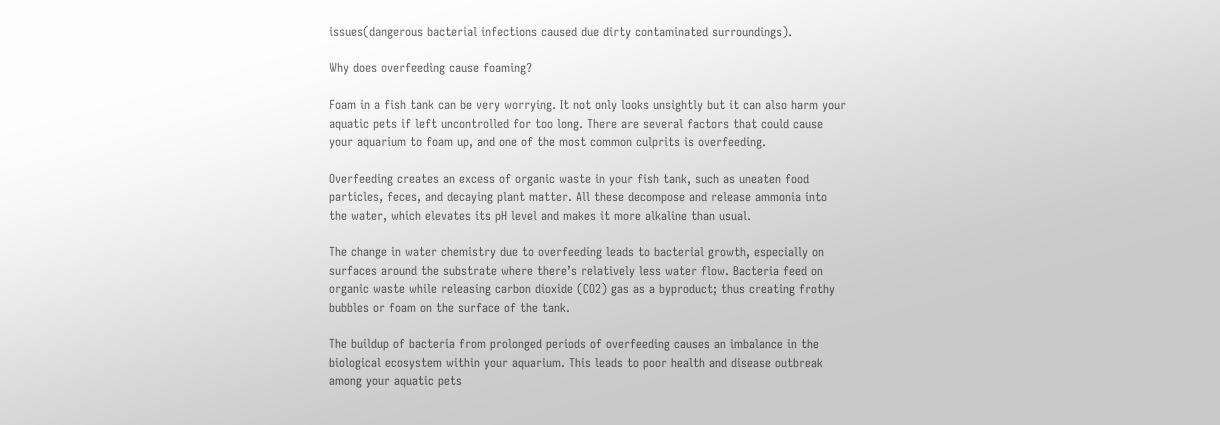issues(dangerous bacterial infections caused due dirty contaminated surroundings).

Why does overfeeding cause foaming?

Foam in a fish tank can be very worrying. It not only looks unsightly but it can also harm your aquatic pets if left uncontrolled for too long. There are several factors that could cause your aquarium to foam up, and one of the most common culprits is overfeeding.

Overfeeding creates an excess of organic waste in your fish tank, such as uneaten food particles, feces, and decaying plant matter. All these decompose and release ammonia into the water, which elevates its pH level and makes it more alkaline than usual.

The change in water chemistry due to overfeeding leads to bacterial growth, especially on surfaces around the substrate where there’s relatively less water flow. Bacteria feed on organic waste while releasing carbon dioxide (CO2) gas as a byproduct; thus creating frothy bubbles or foam on the surface of the tank.

The buildup of bacteria from prolonged periods of overfeeding causes an imbalance in the biological ecosystem within your aquarium. This leads to poor health and disease outbreak among your aquatic pets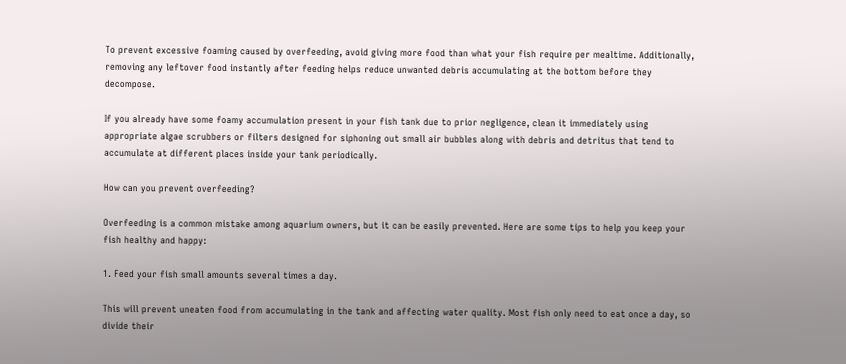To prevent excessive foaming caused by overfeeding, avoid giving more food than what your fish require per mealtime. Additionally, removing any leftover food instantly after feeding helps reduce unwanted debris accumulating at the bottom before they decompose.

If you already have some foamy accumulation present in your fish tank due to prior negligence, clean it immediately using appropriate algae scrubbers or filters designed for siphoning out small air bubbles along with debris and detritus that tend to accumulate at different places inside your tank periodically.

How can you prevent overfeeding?

Overfeeding is a common mistake among aquarium owners, but it can be easily prevented. Here are some tips to help you keep your fish healthy and happy:

1. Feed your fish small amounts several times a day.

This will prevent uneaten food from accumulating in the tank and affecting water quality. Most fish only need to eat once a day, so divide their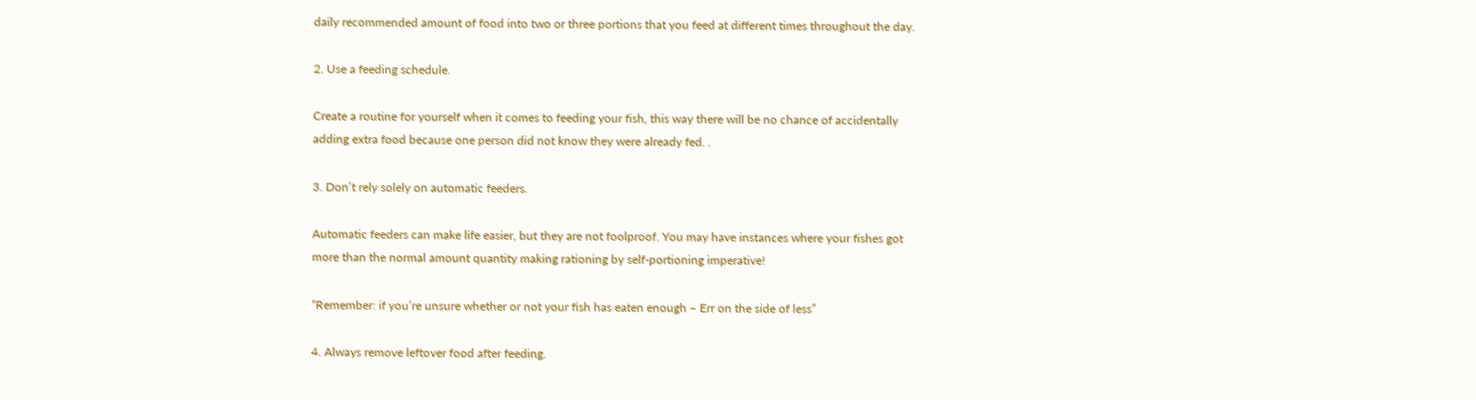daily recommended amount of food into two or three portions that you feed at different times throughout the day.

2. Use a feeding schedule.

Create a routine for yourself when it comes to feeding your fish, this way there will be no chance of accidentally adding extra food because one person did not know they were already fed. .

3. Don’t rely solely on automatic feeders.

Automatic feeders can make life easier, but they are not foolproof. You may have instances where your fishes got more than the normal amount quantity making rationing by self-portioning imperative!

“Remember: if you’re unsure whether or not your fish has eaten enough – Err on the side of less”

4. Always remove leftover food after feeding.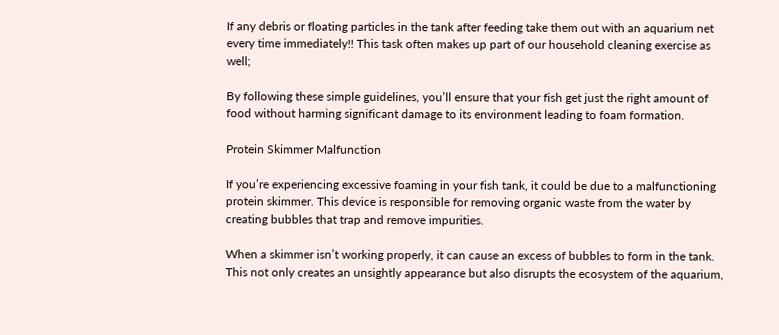If any debris or floating particles in the tank after feeding take them out with an aquarium net every time immediately!! This task often makes up part of our household cleaning exercise as well;

By following these simple guidelines, you’ll ensure that your fish get just the right amount of food without harming significant damage to its environment leading to foam formation.

Protein Skimmer Malfunction

If you’re experiencing excessive foaming in your fish tank, it could be due to a malfunctioning protein skimmer. This device is responsible for removing organic waste from the water by creating bubbles that trap and remove impurities.

When a skimmer isn’t working properly, it can cause an excess of bubbles to form in the tank. This not only creates an unsightly appearance but also disrupts the ecosystem of the aquarium,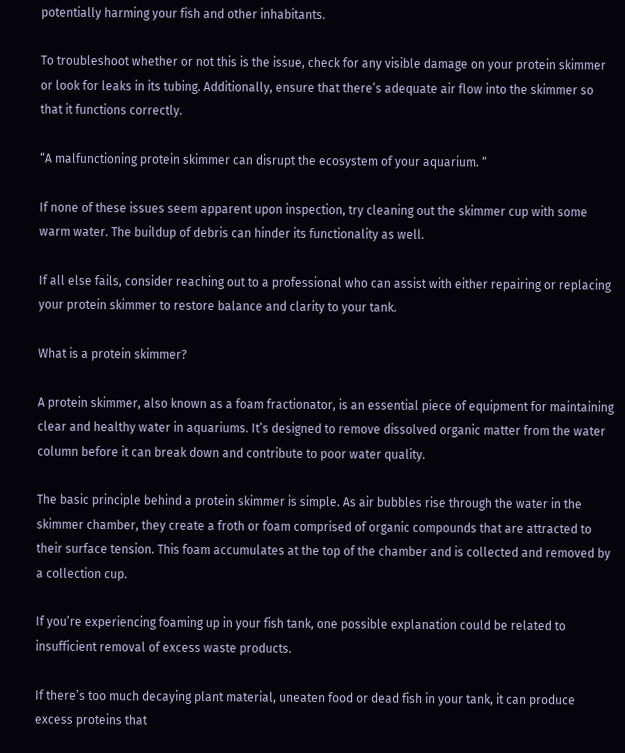potentially harming your fish and other inhabitants.

To troubleshoot whether or not this is the issue, check for any visible damage on your protein skimmer or look for leaks in its tubing. Additionally, ensure that there’s adequate air flow into the skimmer so that it functions correctly.

“A malfunctioning protein skimmer can disrupt the ecosystem of your aquarium. “

If none of these issues seem apparent upon inspection, try cleaning out the skimmer cup with some warm water. The buildup of debris can hinder its functionality as well.

If all else fails, consider reaching out to a professional who can assist with either repairing or replacing your protein skimmer to restore balance and clarity to your tank.

What is a protein skimmer?

A protein skimmer, also known as a foam fractionator, is an essential piece of equipment for maintaining clear and healthy water in aquariums. It’s designed to remove dissolved organic matter from the water column before it can break down and contribute to poor water quality.

The basic principle behind a protein skimmer is simple. As air bubbles rise through the water in the skimmer chamber, they create a froth or foam comprised of organic compounds that are attracted to their surface tension. This foam accumulates at the top of the chamber and is collected and removed by a collection cup.

If you’re experiencing foaming up in your fish tank, one possible explanation could be related to insufficient removal of excess waste products.

If there’s too much decaying plant material, uneaten food or dead fish in your tank, it can produce excess proteins that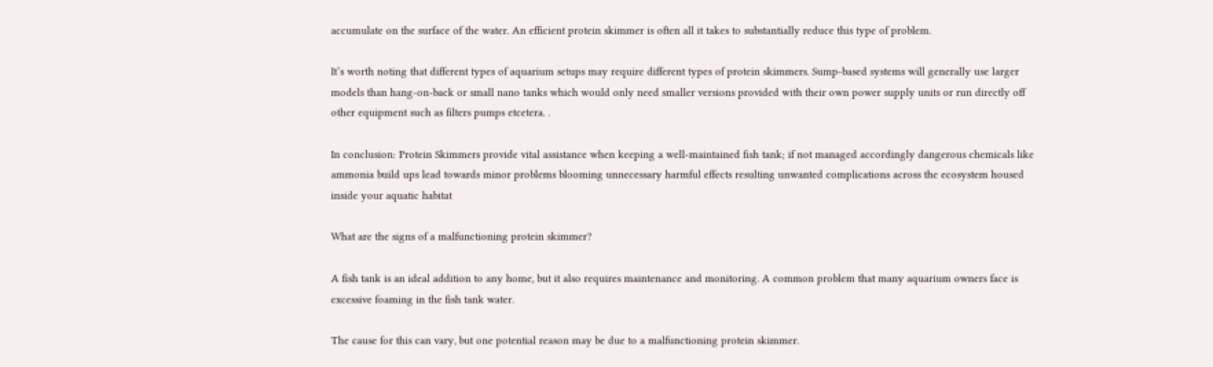accumulate on the surface of the water. An efficient protein skimmer is often all it takes to substantially reduce this type of problem.

It’s worth noting that different types of aquarium setups may require different types of protein skimmers. Sump-based systems will generally use larger models than hang-on-back or small nano tanks which would only need smaller versions provided with their own power supply units or run directly off other equipment such as filters pumps etcetera. .

In conclusion: Protein Skimmers provide vital assistance when keeping a well-maintained fish tank; if not managed accordingly dangerous chemicals like ammonia build ups lead towards minor problems blooming unnecessary harmful effects resulting unwanted complications across the ecosystem housed inside your aquatic habitat

What are the signs of a malfunctioning protein skimmer?

A fish tank is an ideal addition to any home, but it also requires maintenance and monitoring. A common problem that many aquarium owners face is excessive foaming in the fish tank water.

The cause for this can vary, but one potential reason may be due to a malfunctioning protein skimmer.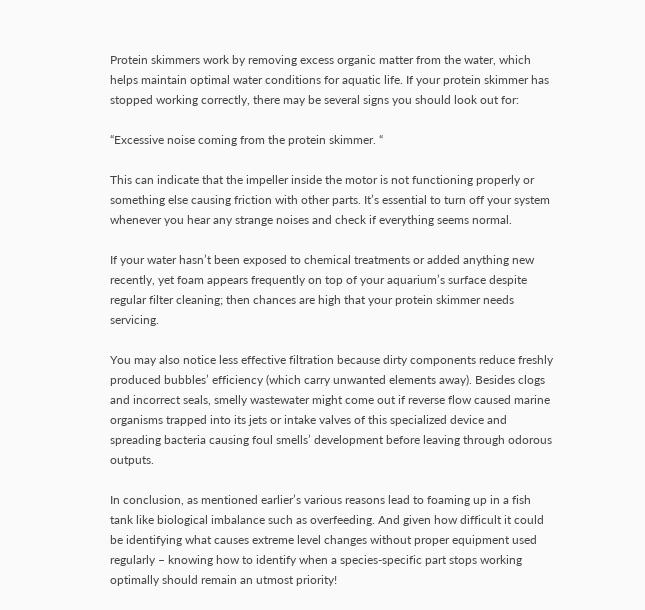Protein skimmers work by removing excess organic matter from the water, which helps maintain optimal water conditions for aquatic life. If your protein skimmer has stopped working correctly, there may be several signs you should look out for:

“Excessive noise coming from the protein skimmer. “

This can indicate that the impeller inside the motor is not functioning properly or something else causing friction with other parts. It’s essential to turn off your system whenever you hear any strange noises and check if everything seems normal.

If your water hasn’t been exposed to chemical treatments or added anything new recently, yet foam appears frequently on top of your aquarium’s surface despite regular filter cleaning; then chances are high that your protein skimmer needs servicing.

You may also notice less effective filtration because dirty components reduce freshly produced bubbles’ efficiency (which carry unwanted elements away). Besides clogs and incorrect seals, smelly wastewater might come out if reverse flow caused marine organisms trapped into its jets or intake valves of this specialized device and spreading bacteria causing foul smells’ development before leaving through odorous outputs.

In conclusion, as mentioned earlier’s various reasons lead to foaming up in a fish tank like biological imbalance such as overfeeding. And given how difficult it could be identifying what causes extreme level changes without proper equipment used regularly – knowing how to identify when a species-specific part stops working optimally should remain an utmost priority!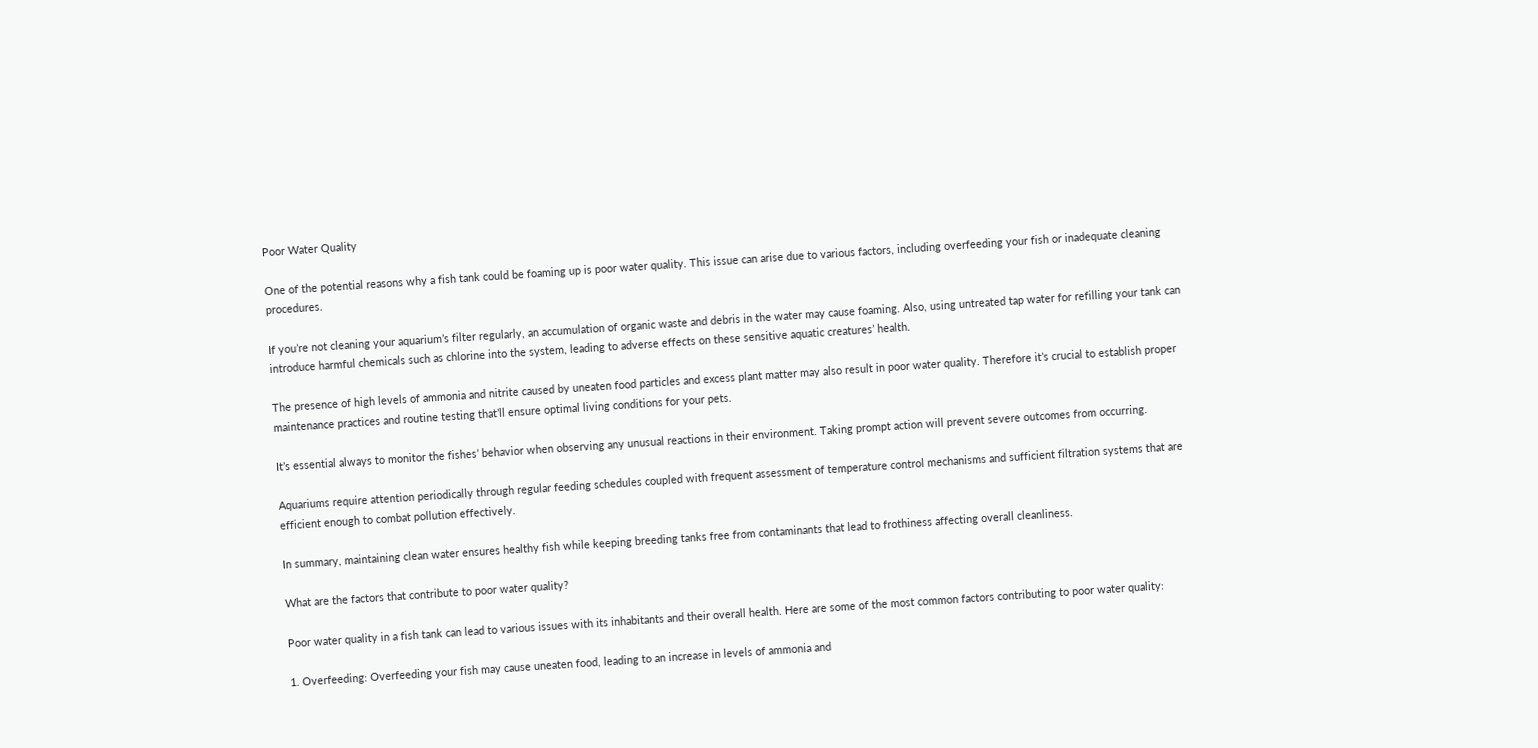Poor Water Quality

One of the potential reasons why a fish tank could be foaming up is poor water quality. This issue can arise due to various factors, including overfeeding your fish or inadequate cleaning procedures.

If you’re not cleaning your aquarium’s filter regularly, an accumulation of organic waste and debris in the water may cause foaming. Also, using untreated tap water for refilling your tank can introduce harmful chemicals such as chlorine into the system, leading to adverse effects on these sensitive aquatic creatures’ health.

The presence of high levels of ammonia and nitrite caused by uneaten food particles and excess plant matter may also result in poor water quality. Therefore it’s crucial to establish proper maintenance practices and routine testing that’ll ensure optimal living conditions for your pets.

It’s essential always to monitor the fishes’ behavior when observing any unusual reactions in their environment. Taking prompt action will prevent severe outcomes from occurring.

Aquariums require attention periodically through regular feeding schedules coupled with frequent assessment of temperature control mechanisms and sufficient filtration systems that are efficient enough to combat pollution effectively.

In summary, maintaining clean water ensures healthy fish while keeping breeding tanks free from contaminants that lead to frothiness affecting overall cleanliness.

What are the factors that contribute to poor water quality?

Poor water quality in a fish tank can lead to various issues with its inhabitants and their overall health. Here are some of the most common factors contributing to poor water quality:

1. Overfeeding: Overfeeding your fish may cause uneaten food, leading to an increase in levels of ammonia and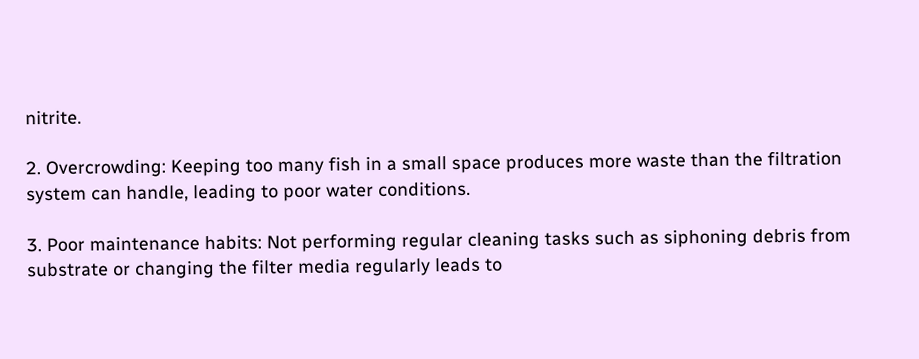nitrite.

2. Overcrowding: Keeping too many fish in a small space produces more waste than the filtration system can handle, leading to poor water conditions.

3. Poor maintenance habits: Not performing regular cleaning tasks such as siphoning debris from substrate or changing the filter media regularly leads to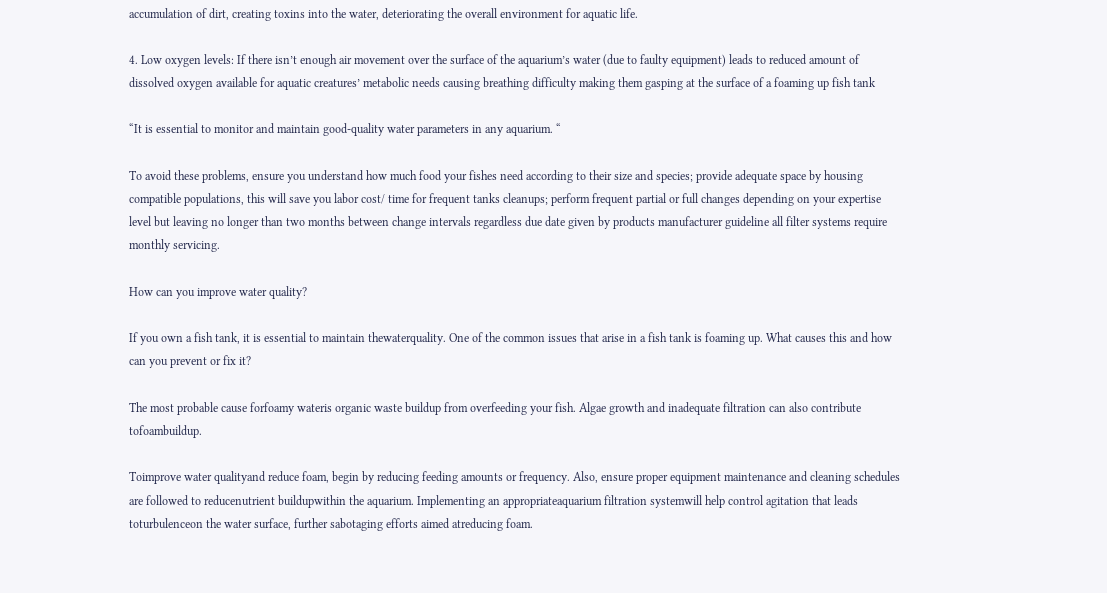accumulation of dirt, creating toxins into the water, deteriorating the overall environment for aquatic life.

4. Low oxygen levels: If there isn’t enough air movement over the surface of the aquarium’s water (due to faulty equipment) leads to reduced amount of dissolved oxygen available for aquatic creatures’ metabolic needs causing breathing difficulty making them gasping at the surface of a foaming up fish tank

“It is essential to monitor and maintain good-quality water parameters in any aquarium. “

To avoid these problems, ensure you understand how much food your fishes need according to their size and species; provide adequate space by housing compatible populations, this will save you labor cost/ time for frequent tanks cleanups; perform frequent partial or full changes depending on your expertise level but leaving no longer than two months between change intervals regardless due date given by products manufacturer guideline all filter systems require monthly servicing.

How can you improve water quality?

If you own a fish tank, it is essential to maintain thewaterquality. One of the common issues that arise in a fish tank is foaming up. What causes this and how can you prevent or fix it?

The most probable cause forfoamy wateris organic waste buildup from overfeeding your fish. Algae growth and inadequate filtration can also contribute tofoambuildup.

Toimprove water qualityand reduce foam, begin by reducing feeding amounts or frequency. Also, ensure proper equipment maintenance and cleaning schedules are followed to reducenutrient buildupwithin the aquarium. Implementing an appropriateaquarium filtration systemwill help control agitation that leads toturbulenceon the water surface, further sabotaging efforts aimed atreducing foam.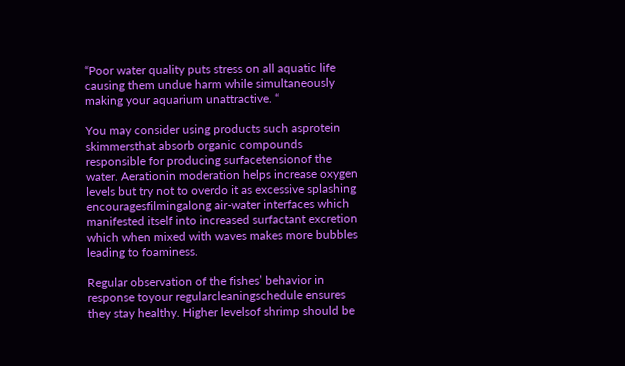“Poor water quality puts stress on all aquatic life causing them undue harm while simultaneously making your aquarium unattractive. “

You may consider using products such asprotein skimmersthat absorb organic compounds responsible for producing surfacetensionof the water. Aerationin moderation helps increase oxygen levels but try not to overdo it as excessive splashing encouragesfilmingalong air-water interfaces which manifested itself into increased surfactant excretion which when mixed with waves makes more bubbles leading to foaminess.

Regular observation of the fishes’ behavior in response toyour regularcleaningschedule ensures they stay healthy. Higher levelsof shrimp should be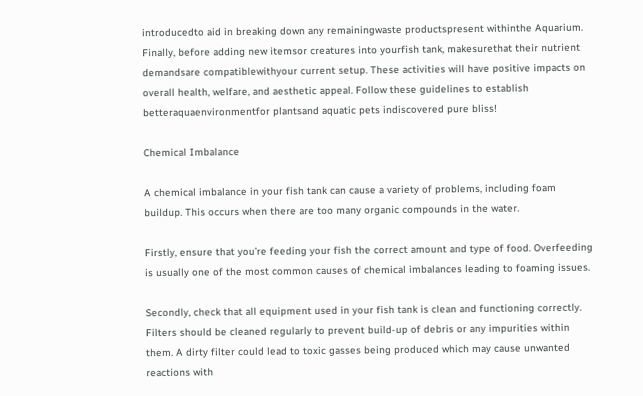introducedto aid in breaking down any remainingwaste productspresent withinthe Aquarium. Finally, before adding new itemsor creatures into yourfish tank, makesurethat their nutrient demandsare compatiblewithyour current setup. These activities will have positive impacts on overall health, welfare, and aesthetic appeal. Follow these guidelines to establish betteraquaenvironmentfor plantsand aquatic pets indiscovered pure bliss!

Chemical Imbalance

A chemical imbalance in your fish tank can cause a variety of problems, including foam buildup. This occurs when there are too many organic compounds in the water.

Firstly, ensure that you’re feeding your fish the correct amount and type of food. Overfeeding is usually one of the most common causes of chemical imbalances leading to foaming issues.

Secondly, check that all equipment used in your fish tank is clean and functioning correctly. Filters should be cleaned regularly to prevent build-up of debris or any impurities within them. A dirty filter could lead to toxic gasses being produced which may cause unwanted reactions with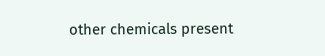other chemicals present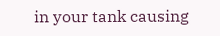in your tank causing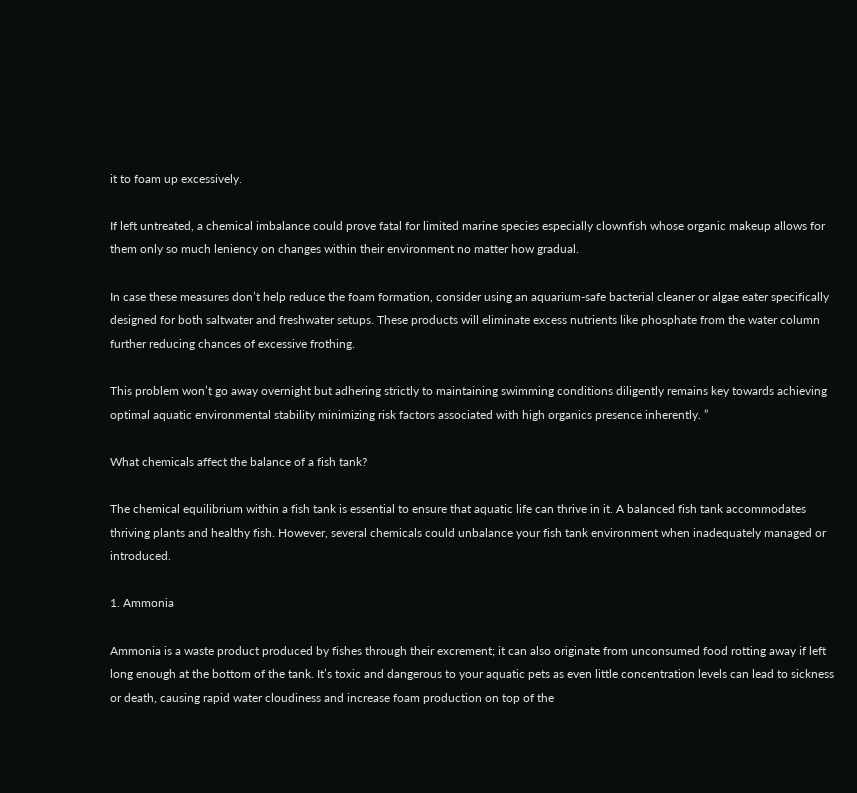it to foam up excessively.

If left untreated, a chemical imbalance could prove fatal for limited marine species especially clownfish whose organic makeup allows for them only so much leniency on changes within their environment no matter how gradual.

In case these measures don’t help reduce the foam formation, consider using an aquarium-safe bacterial cleaner or algae eater specifically designed for both saltwater and freshwater setups. These products will eliminate excess nutrients like phosphate from the water column further reducing chances of excessive frothing.

This problem won’t go away overnight but adhering strictly to maintaining swimming conditions diligently remains key towards achieving optimal aquatic environmental stability minimizing risk factors associated with high organics presence inherently. ”

What chemicals affect the balance of a fish tank?

The chemical equilibrium within a fish tank is essential to ensure that aquatic life can thrive in it. A balanced fish tank accommodates thriving plants and healthy fish. However, several chemicals could unbalance your fish tank environment when inadequately managed or introduced.

1. Ammonia

Ammonia is a waste product produced by fishes through their excrement; it can also originate from unconsumed food rotting away if left long enough at the bottom of the tank. It’s toxic and dangerous to your aquatic pets as even little concentration levels can lead to sickness or death, causing rapid water cloudiness and increase foam production on top of the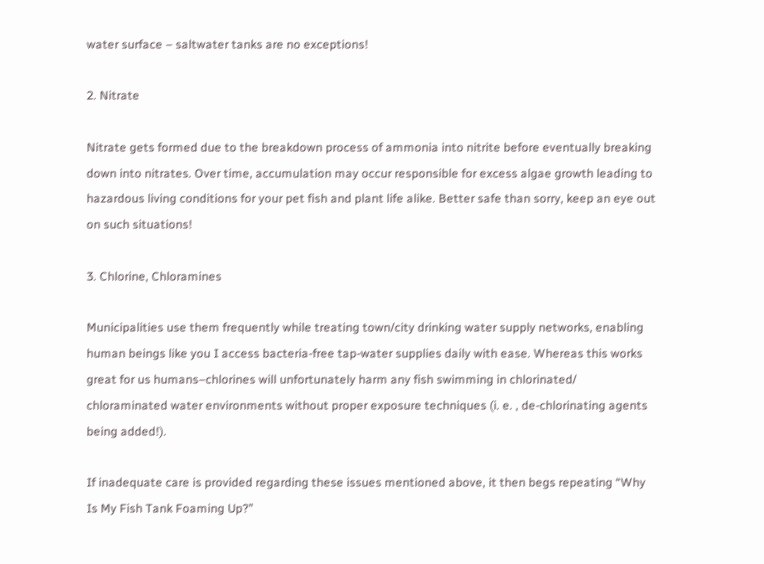water surface – saltwater tanks are no exceptions!

2. Nitrate

Nitrate gets formed due to the breakdown process of ammonia into nitrite before eventually breaking down into nitrates. Over time, accumulation may occur responsible for excess algae growth leading to hazardous living conditions for your pet fish and plant life alike. Better safe than sorry, keep an eye out on such situations!

3. Chlorine, Chloramines

Municipalities use them frequently while treating town/city drinking water supply networks, enabling human beings like you I access bacteria-free tap-water supplies daily with ease. Whereas this works great for us humans–chlorines will unfortunately harm any fish swimming in chlorinated/ chloraminated water environments without proper exposure techniques (i. e. , de-chlorinating agents being added!).

If inadequate care is provided regarding these issues mentioned above, it then begs repeating “Why Is My Fish Tank Foaming Up?”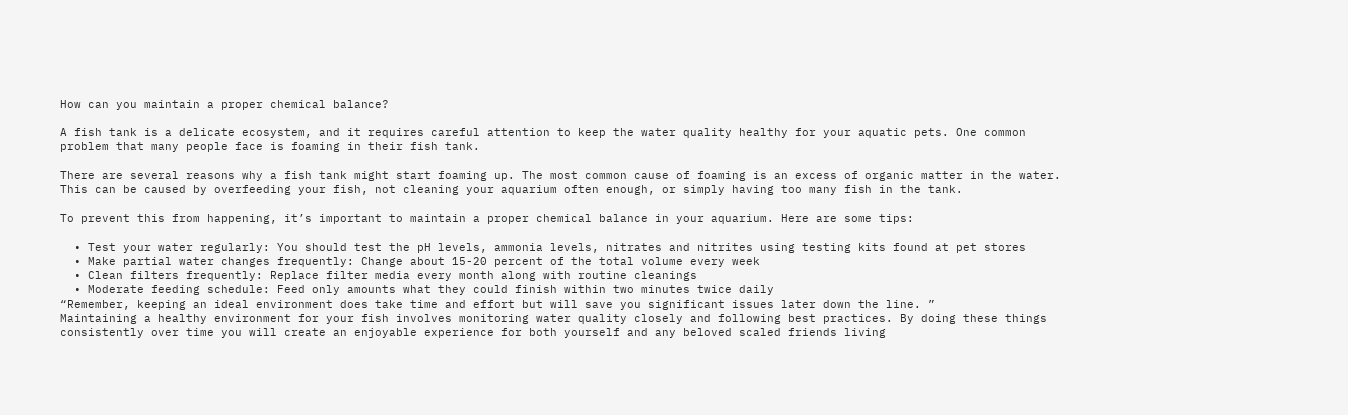How can you maintain a proper chemical balance?

A fish tank is a delicate ecosystem, and it requires careful attention to keep the water quality healthy for your aquatic pets. One common problem that many people face is foaming in their fish tank.

There are several reasons why a fish tank might start foaming up. The most common cause of foaming is an excess of organic matter in the water. This can be caused by overfeeding your fish, not cleaning your aquarium often enough, or simply having too many fish in the tank.

To prevent this from happening, it’s important to maintain a proper chemical balance in your aquarium. Here are some tips:

  • Test your water regularly: You should test the pH levels, ammonia levels, nitrates and nitrites using testing kits found at pet stores
  • Make partial water changes frequently: Change about 15-20 percent of the total volume every week
  • Clean filters frequently: Replace filter media every month along with routine cleanings
  • Moderate feeding schedule: Feed only amounts what they could finish within two minutes twice daily
“Remember, keeping an ideal environment does take time and effort but will save you significant issues later down the line. ”
Maintaining a healthy environment for your fish involves monitoring water quality closely and following best practices. By doing these things consistently over time you will create an enjoyable experience for both yourself and any beloved scaled friends living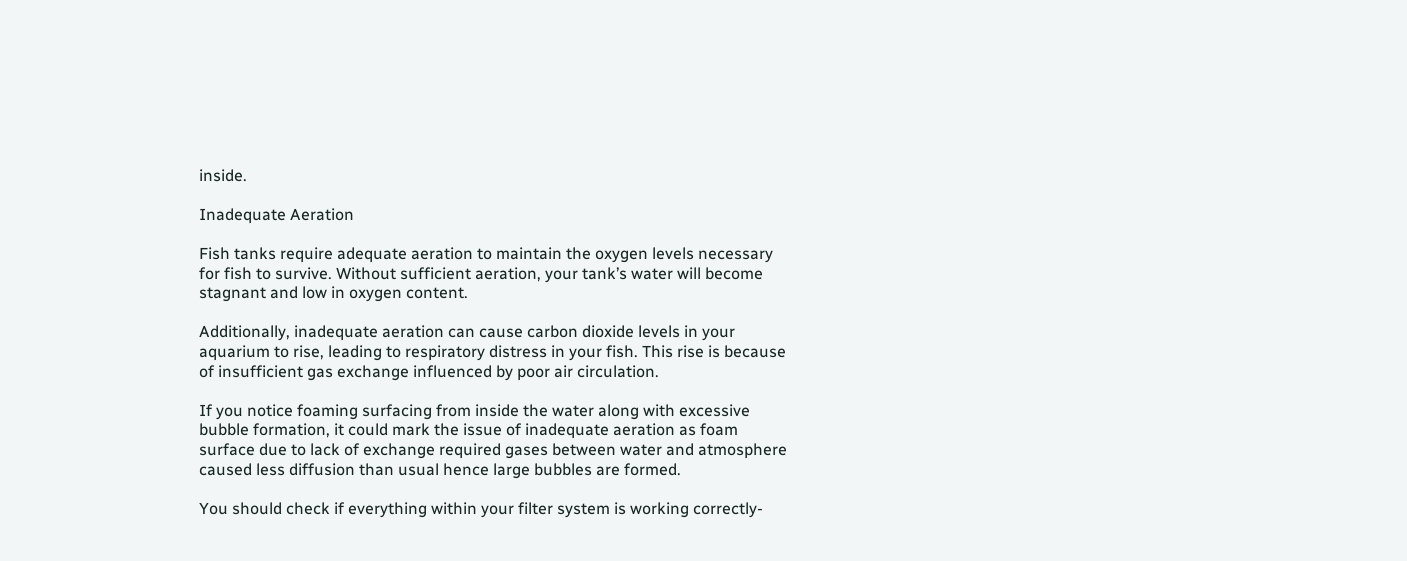inside.

Inadequate Aeration

Fish tanks require adequate aeration to maintain the oxygen levels necessary for fish to survive. Without sufficient aeration, your tank’s water will become stagnant and low in oxygen content.

Additionally, inadequate aeration can cause carbon dioxide levels in your aquarium to rise, leading to respiratory distress in your fish. This rise is because of insufficient gas exchange influenced by poor air circulation.

If you notice foaming surfacing from inside the water along with excessive bubble formation, it could mark the issue of inadequate aeration as foam surface due to lack of exchange required gases between water and atmosphere caused less diffusion than usual hence large bubbles are formed.

You should check if everything within your filter system is working correctly-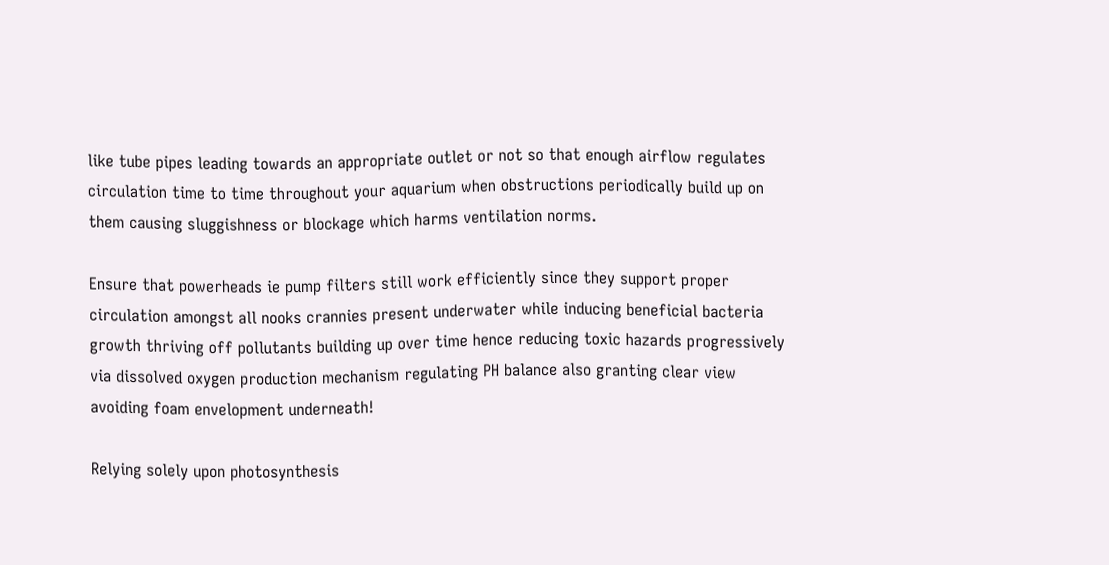like tube pipes leading towards an appropriate outlet or not so that enough airflow regulates circulation time to time throughout your aquarium when obstructions periodically build up on them causing sluggishness or blockage which harms ventilation norms.

Ensure that powerheads ie pump filters still work efficiently since they support proper circulation amongst all nooks crannies present underwater while inducing beneficial bacteria growth thriving off pollutants building up over time hence reducing toxic hazards progressively via dissolved oxygen production mechanism regulating PH balance also granting clear view avoiding foam envelopment underneath!

Relying solely upon photosynthesis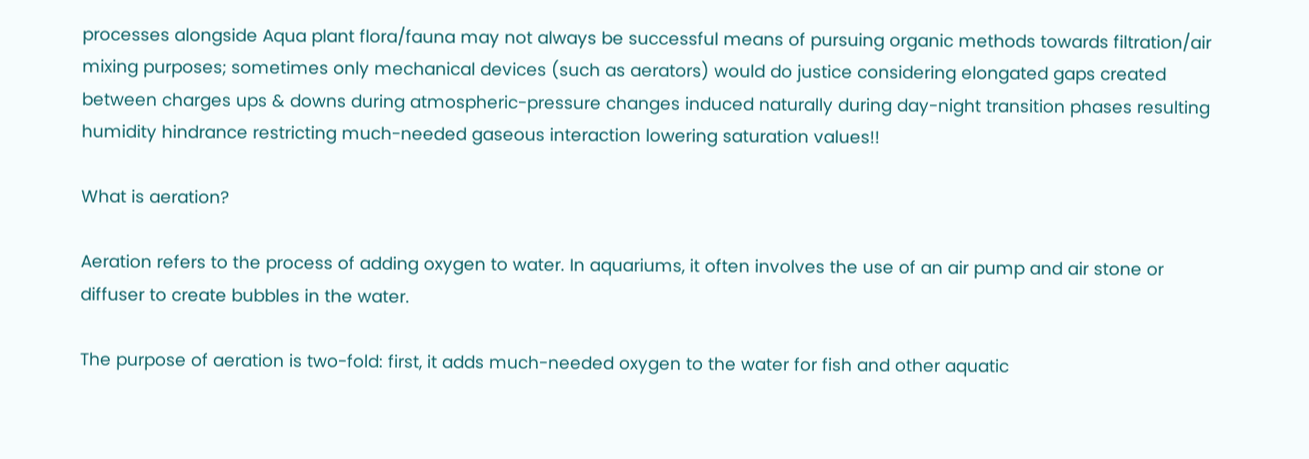processes alongside Aqua plant flora/fauna may not always be successful means of pursuing organic methods towards filtration/air mixing purposes; sometimes only mechanical devices (such as aerators) would do justice considering elongated gaps created between charges ups & downs during atmospheric-pressure changes induced naturally during day-night transition phases resulting humidity hindrance restricting much-needed gaseous interaction lowering saturation values!!

What is aeration?

Aeration refers to the process of adding oxygen to water. In aquariums, it often involves the use of an air pump and air stone or diffuser to create bubbles in the water.

The purpose of aeration is two-fold: first, it adds much-needed oxygen to the water for fish and other aquatic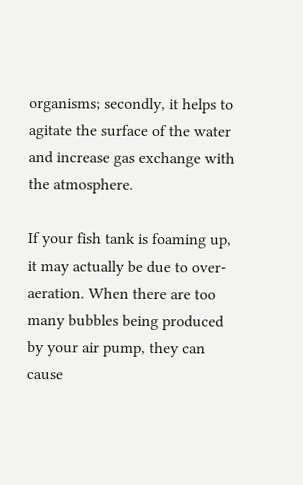organisms; secondly, it helps to agitate the surface of the water and increase gas exchange with the atmosphere.

If your fish tank is foaming up, it may actually be due to over-aeration. When there are too many bubbles being produced by your air pump, they can cause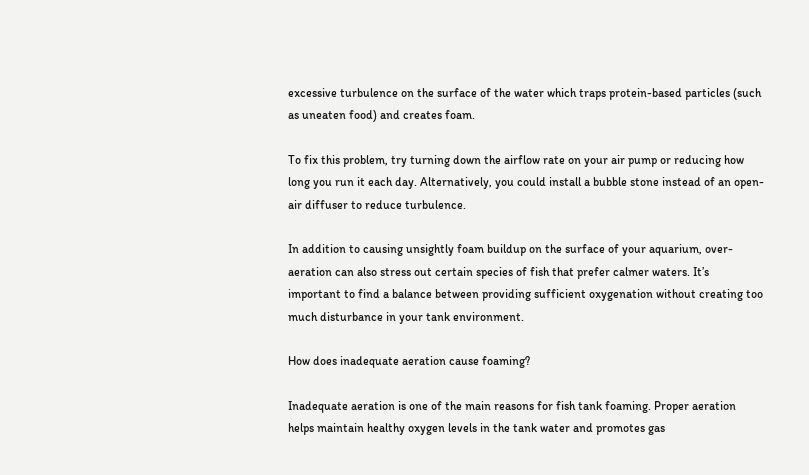excessive turbulence on the surface of the water which traps protein-based particles (such as uneaten food) and creates foam.

To fix this problem, try turning down the airflow rate on your air pump or reducing how long you run it each day. Alternatively, you could install a bubble stone instead of an open-air diffuser to reduce turbulence.

In addition to causing unsightly foam buildup on the surface of your aquarium, over-aeration can also stress out certain species of fish that prefer calmer waters. It’s important to find a balance between providing sufficient oxygenation without creating too much disturbance in your tank environment.

How does inadequate aeration cause foaming?

Inadequate aeration is one of the main reasons for fish tank foaming. Proper aeration helps maintain healthy oxygen levels in the tank water and promotes gas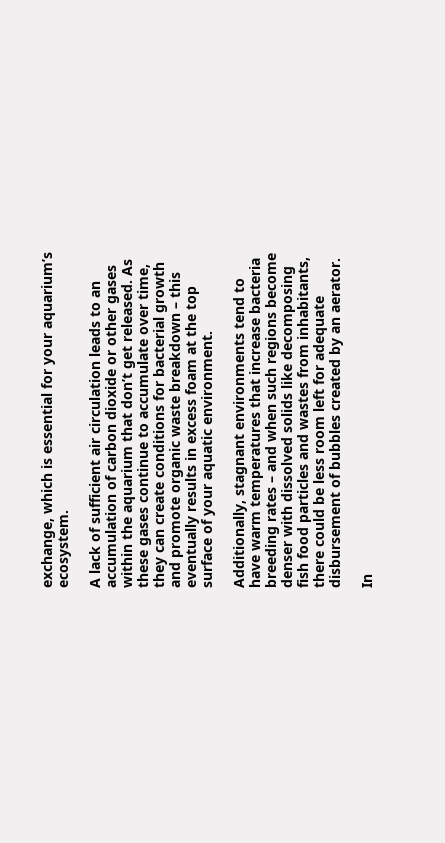exchange, which is essential for your aquarium’s ecosystem.

A lack of sufficient air circulation leads to an accumulation of carbon dioxide or other gases within the aquarium that don’t get released. As these gases continue to accumulate over time, they can create conditions for bacterial growth and promote organic waste breakdown – this eventually results in excess foam at the top surface of your aquatic environment.

Additionally, stagnant environments tend to have warm temperatures that increase bacteria breeding rates – and when such regions become denser with dissolved solids like decomposing fish food particles and wastes from inhabitants, there could be less room left for adequate disbursement of bubbles created by an aerator.

In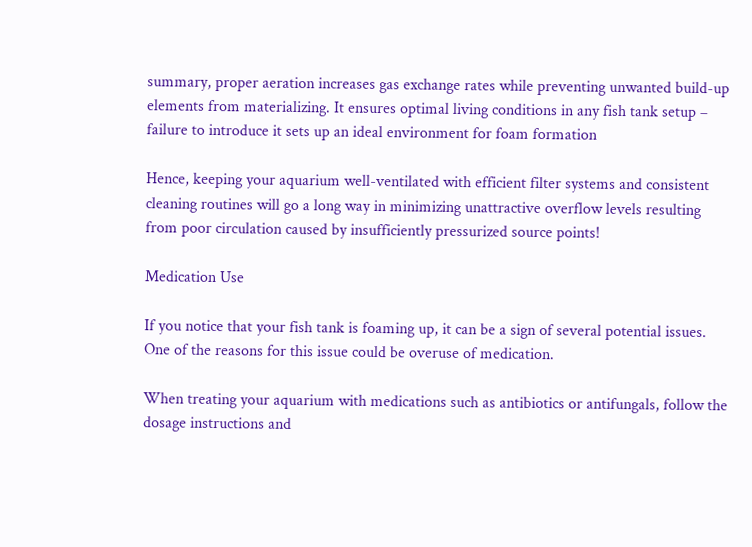summary, proper aeration increases gas exchange rates while preventing unwanted build-up elements from materializing. It ensures optimal living conditions in any fish tank setup – failure to introduce it sets up an ideal environment for foam formation

Hence, keeping your aquarium well-ventilated with efficient filter systems and consistent cleaning routines will go a long way in minimizing unattractive overflow levels resulting from poor circulation caused by insufficiently pressurized source points!

Medication Use

If you notice that your fish tank is foaming up, it can be a sign of several potential issues. One of the reasons for this issue could be overuse of medication.

When treating your aquarium with medications such as antibiotics or antifungals, follow the dosage instructions and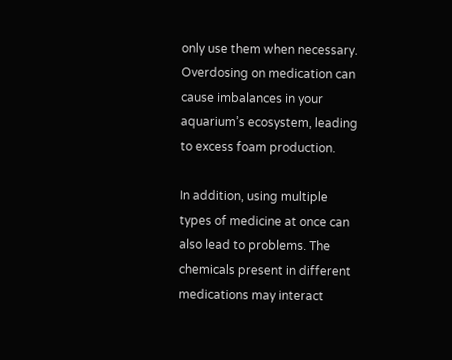only use them when necessary. Overdosing on medication can cause imbalances in your aquarium’s ecosystem, leading to excess foam production.

In addition, using multiple types of medicine at once can also lead to problems. The chemicals present in different medications may interact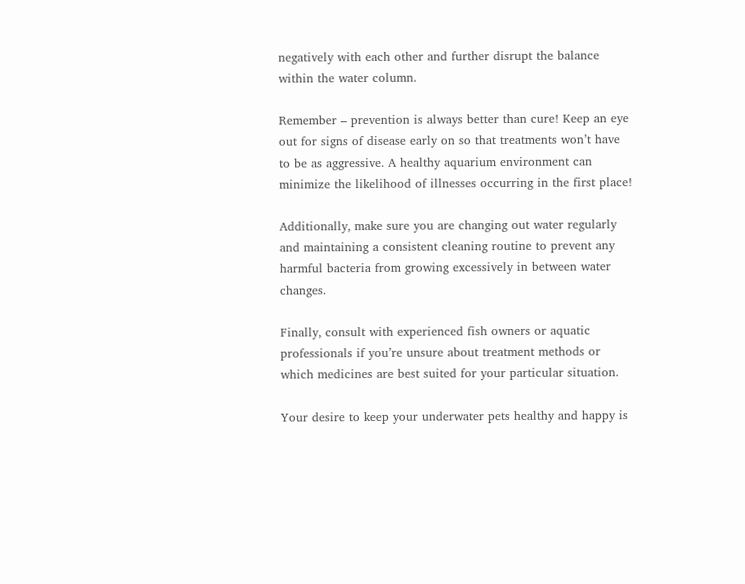negatively with each other and further disrupt the balance within the water column.

Remember – prevention is always better than cure! Keep an eye out for signs of disease early on so that treatments won’t have to be as aggressive. A healthy aquarium environment can minimize the likelihood of illnesses occurring in the first place!

Additionally, make sure you are changing out water regularly and maintaining a consistent cleaning routine to prevent any harmful bacteria from growing excessively in between water changes.

Finally, consult with experienced fish owners or aquatic professionals if you’re unsure about treatment methods or which medicines are best suited for your particular situation.

Your desire to keep your underwater pets healthy and happy is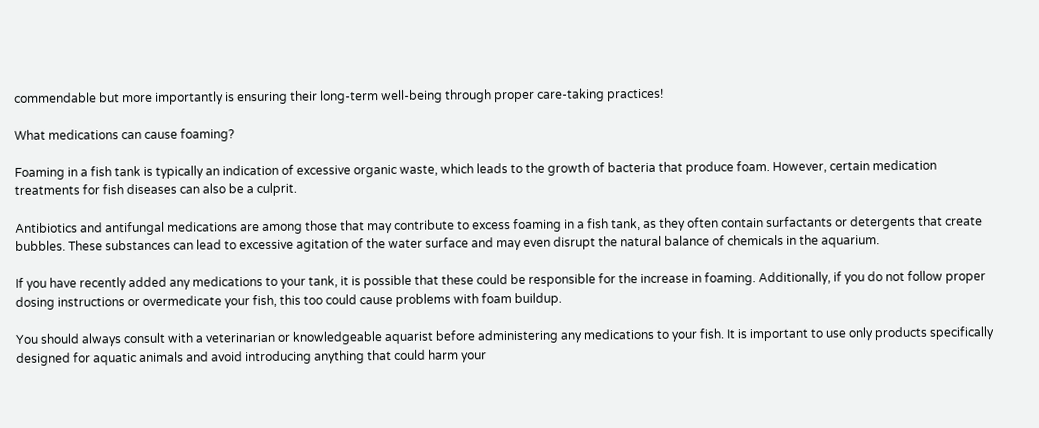commendable but more importantly is ensuring their long-term well-being through proper care-taking practices!

What medications can cause foaming?

Foaming in a fish tank is typically an indication of excessive organic waste, which leads to the growth of bacteria that produce foam. However, certain medication treatments for fish diseases can also be a culprit.

Antibiotics and antifungal medications are among those that may contribute to excess foaming in a fish tank, as they often contain surfactants or detergents that create bubbles. These substances can lead to excessive agitation of the water surface and may even disrupt the natural balance of chemicals in the aquarium.

If you have recently added any medications to your tank, it is possible that these could be responsible for the increase in foaming. Additionally, if you do not follow proper dosing instructions or overmedicate your fish, this too could cause problems with foam buildup.

You should always consult with a veterinarian or knowledgeable aquarist before administering any medications to your fish. It is important to use only products specifically designed for aquatic animals and avoid introducing anything that could harm your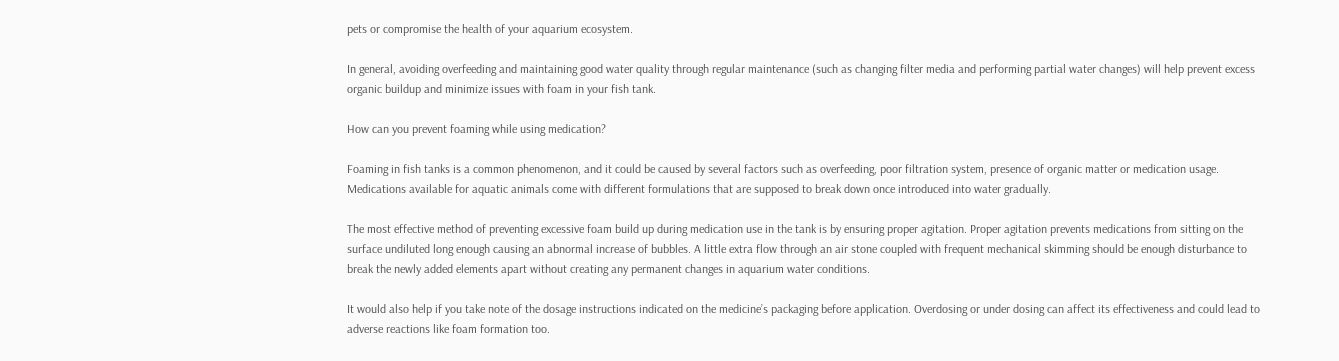pets or compromise the health of your aquarium ecosystem.

In general, avoiding overfeeding and maintaining good water quality through regular maintenance (such as changing filter media and performing partial water changes) will help prevent excess organic buildup and minimize issues with foam in your fish tank.

How can you prevent foaming while using medication?

Foaming in fish tanks is a common phenomenon, and it could be caused by several factors such as overfeeding, poor filtration system, presence of organic matter or medication usage. Medications available for aquatic animals come with different formulations that are supposed to break down once introduced into water gradually.

The most effective method of preventing excessive foam build up during medication use in the tank is by ensuring proper agitation. Proper agitation prevents medications from sitting on the surface undiluted long enough causing an abnormal increase of bubbles. A little extra flow through an air stone coupled with frequent mechanical skimming should be enough disturbance to break the newly added elements apart without creating any permanent changes in aquarium water conditions.

It would also help if you take note of the dosage instructions indicated on the medicine’s packaging before application. Overdosing or under dosing can affect its effectiveness and could lead to adverse reactions like foam formation too.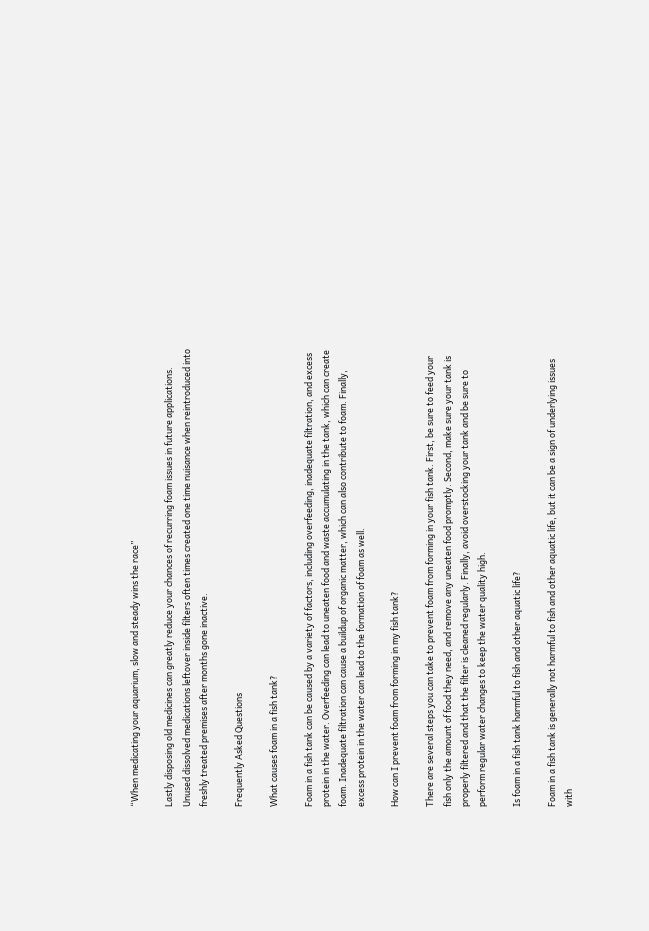“When medicating your aquarium, slow and steady wins the race”

Lastly disposing old medicines can greatly reduce your chances of recurring foam issues in future applications. Unused dissolved medications leftover inside filters often times created one time nuisance when reintroduced into freshly treated premises after months gone inactive.

Frequently Asked Questions

What causes foam in a fish tank?

Foam in a fish tank can be caused by a variety of factors, including overfeeding, inadequate filtration, and excess protein in the water. Overfeeding can lead to uneaten food and waste accumulating in the tank, which can create foam. Inadequate filtration can cause a buildup of organic matter, which can also contribute to foam. Finally, excess protein in the water can lead to the formation of foam as well.

How can I prevent foam from forming in my fish tank?

There are several steps you can take to prevent foam from forming in your fish tank. First, be sure to feed your fish only the amount of food they need, and remove any uneaten food promptly. Second, make sure your tank is properly filtered and that the filter is cleaned regularly. Finally, avoid overstocking your tank and be sure to perform regular water changes to keep the water quality high.

Is foam in a fish tank harmful to fish and other aquatic life?

Foam in a fish tank is generally not harmful to fish and other aquatic life, but it can be a sign of underlying issues with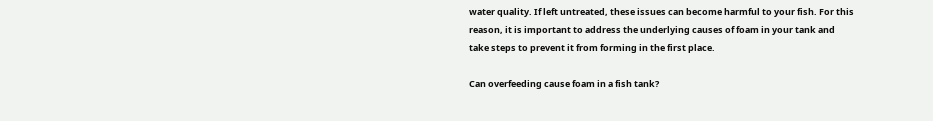water quality. If left untreated, these issues can become harmful to your fish. For this reason, it is important to address the underlying causes of foam in your tank and take steps to prevent it from forming in the first place.

Can overfeeding cause foam in a fish tank?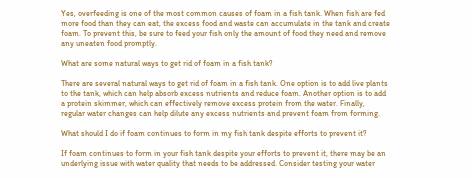Yes, overfeeding is one of the most common causes of foam in a fish tank. When fish are fed more food than they can eat, the excess food and waste can accumulate in the tank and create foam. To prevent this, be sure to feed your fish only the amount of food they need and remove any uneaten food promptly.

What are some natural ways to get rid of foam in a fish tank?

There are several natural ways to get rid of foam in a fish tank. One option is to add live plants to the tank, which can help absorb excess nutrients and reduce foam. Another option is to add a protein skimmer, which can effectively remove excess protein from the water. Finally, regular water changes can help dilute any excess nutrients and prevent foam from forming.

What should I do if foam continues to form in my fish tank despite efforts to prevent it?

If foam continues to form in your fish tank despite your efforts to prevent it, there may be an underlying issue with water quality that needs to be addressed. Consider testing your water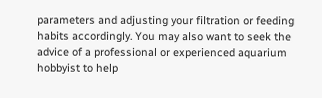parameters and adjusting your filtration or feeding habits accordingly. You may also want to seek the advice of a professional or experienced aquarium hobbyist to help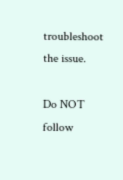troubleshoot the issue.

Do NOT follow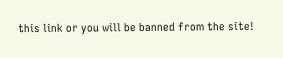this link or you will be banned from the site!